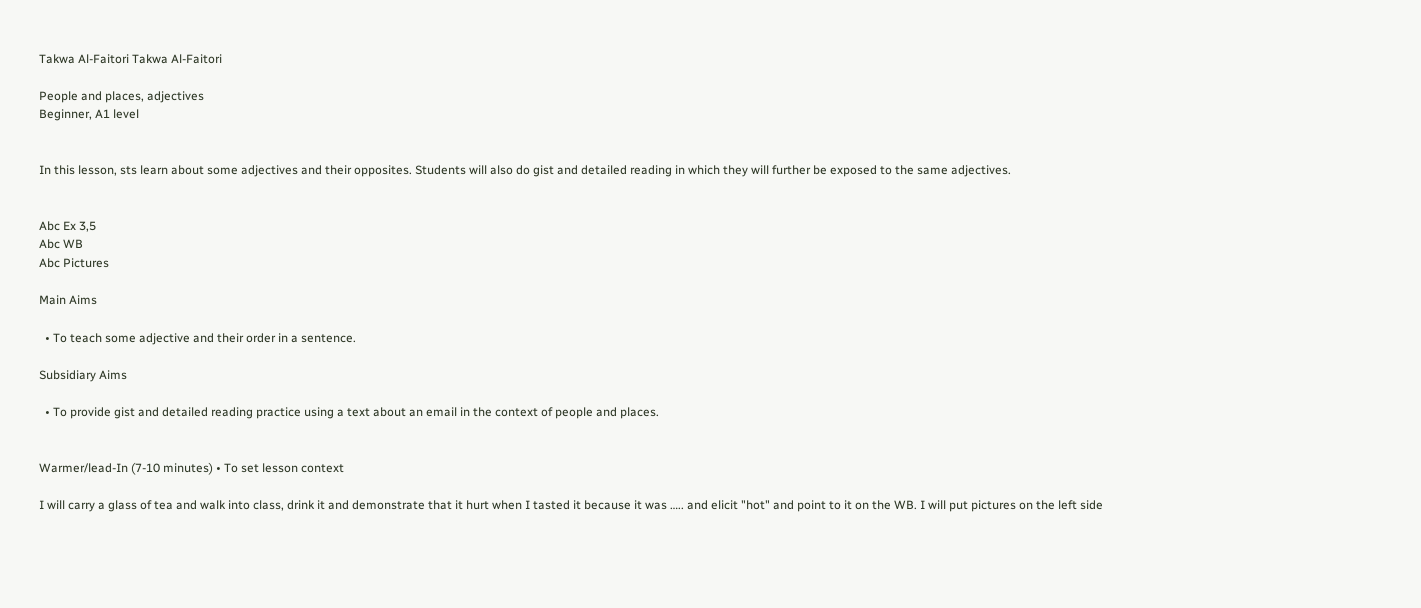Takwa Al-Faitori Takwa Al-Faitori

People and places, adjectives
Beginner, A1 level


In this lesson, sts learn about some adjectives and their opposites. Students will also do gist and detailed reading in which they will further be exposed to the same adjectives.


Abc Ex 3,5
Abc WB
Abc Pictures

Main Aims

  • To teach some adjective and their order in a sentence.

Subsidiary Aims

  • To provide gist and detailed reading practice using a text about an email in the context of people and places.


Warmer/lead-In (7-10 minutes) • To set lesson context

I will carry a glass of tea and walk into class, drink it and demonstrate that it hurt when I tasted it because it was ….. and elicit "hot" and point to it on the WB. I will put pictures on the left side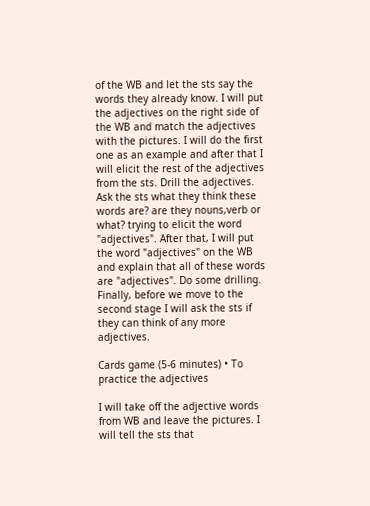of the WB and let the sts say the words they already know. I will put the adjectives on the right side of the WB and match the adjectives with the pictures. I will do the first one as an example and after that I will elicit the rest of the adjectives from the sts. Drill the adjectives. Ask the sts what they think these words are? are they nouns,verb or what? trying to elicit the word "adjectives". After that, I will put the word "adjectives" on the WB and explain that all of these words are "adjectives". Do some drilling. Finally, before we move to the second stage I will ask the sts if they can think of any more adjectives.

Cards game (5-6 minutes) • To practice the adjectives

I will take off the adjective words from WB and leave the pictures. I will tell the sts that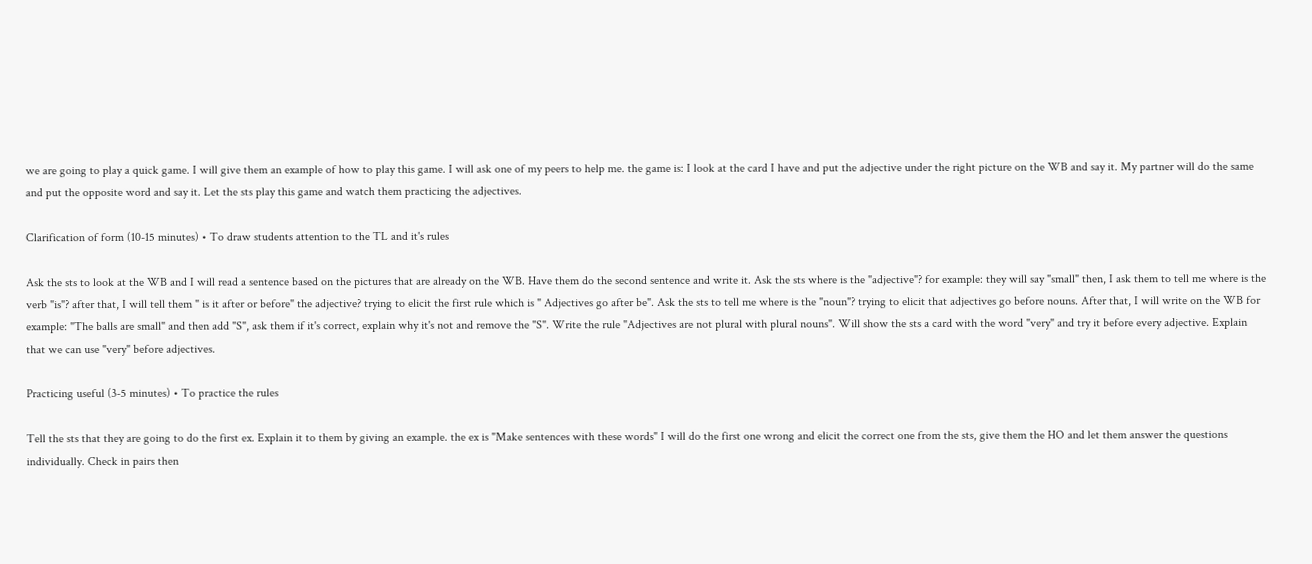we are going to play a quick game. I will give them an example of how to play this game. I will ask one of my peers to help me. the game is: I look at the card I have and put the adjective under the right picture on the WB and say it. My partner will do the same and put the opposite word and say it. Let the sts play this game and watch them practicing the adjectives.

Clarification of form (10-15 minutes) • To draw students attention to the TL and it's rules

Ask the sts to look at the WB and I will read a sentence based on the pictures that are already on the WB. Have them do the second sentence and write it. Ask the sts where is the "adjective"? for example: they will say "small" then, I ask them to tell me where is the verb "is"? after that, I will tell them " is it after or before" the adjective? trying to elicit the first rule which is " Adjectives go after be". Ask the sts to tell me where is the "noun"? trying to elicit that adjectives go before nouns. After that, I will write on the WB for example: "The balls are small" and then add "S", ask them if it's correct, explain why it's not and remove the "S". Write the rule "Adjectives are not plural with plural nouns". Will show the sts a card with the word "very" and try it before every adjective. Explain that we can use "very" before adjectives.

Practicing useful (3-5 minutes) • To practice the rules

Tell the sts that they are going to do the first ex. Explain it to them by giving an example. the ex is "Make sentences with these words" I will do the first one wrong and elicit the correct one from the sts, give them the HO and let them answer the questions individually. Check in pairs then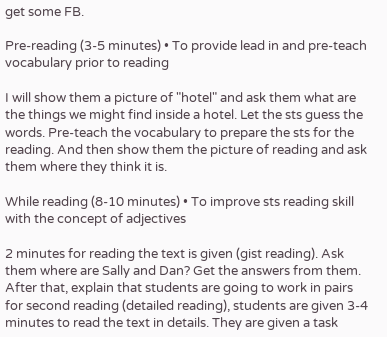get some FB.

Pre-reading (3-5 minutes) • To provide lead in and pre-teach vocabulary prior to reading

I will show them a picture of "hotel" and ask them what are the things we might find inside a hotel. Let the sts guess the words. Pre-teach the vocabulary to prepare the sts for the reading. And then show them the picture of reading and ask them where they think it is.

While reading (8-10 minutes) • To improve sts reading skill with the concept of adjectives

2 minutes for reading the text is given (gist reading). Ask them where are Sally and Dan? Get the answers from them. After that, explain that students are going to work in pairs for second reading (detailed reading), students are given 3-4 minutes to read the text in details. They are given a task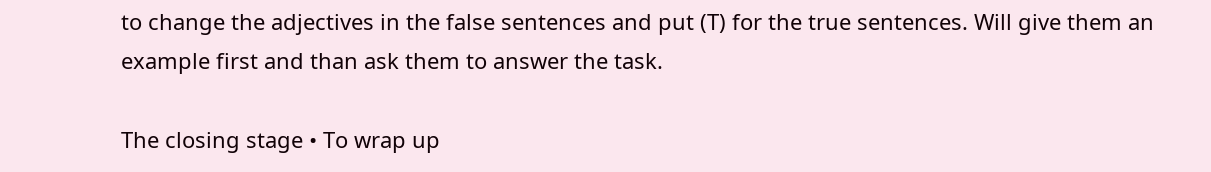to change the adjectives in the false sentences and put (T) for the true sentences. Will give them an example first and than ask them to answer the task.

The closing stage • To wrap up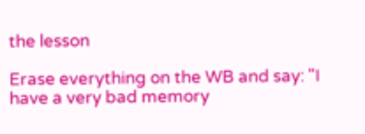the lesson

Erase everything on the WB and say: "I have a very bad memory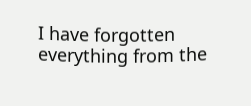I have forgotten everything from the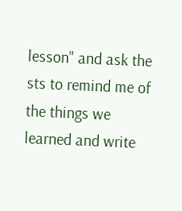lesson" and ask the sts to remind me of the things we learned and write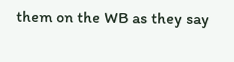them on the WB as they say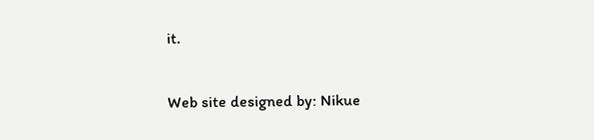it.

Web site designed by: Nikue